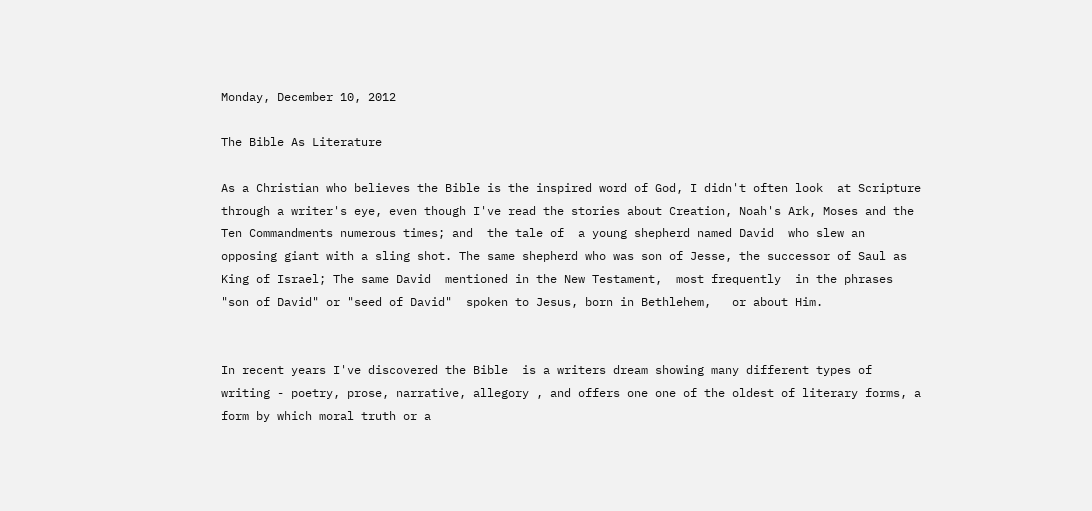Monday, December 10, 2012

The Bible As Literature

As a Christian who believes the Bible is the inspired word of God, I didn't often look  at Scripture through a writer's eye, even though I've read the stories about Creation, Noah's Ark, Moses and the Ten Commandments numerous times; and  the tale of  a young shepherd named David  who slew an opposing giant with a sling shot. The same shepherd who was son of Jesse, the successor of Saul as King of Israel; The same David  mentioned in the New Testament,  most frequently  in the phrases  "son of David" or "seed of David"  spoken to Jesus, born in Bethlehem,   or about Him.


In recent years I've discovered the Bible  is a writers dream showing many different types of writing - poetry, prose, narrative, allegory , and offers one one of the oldest of literary forms, a form by which moral truth or a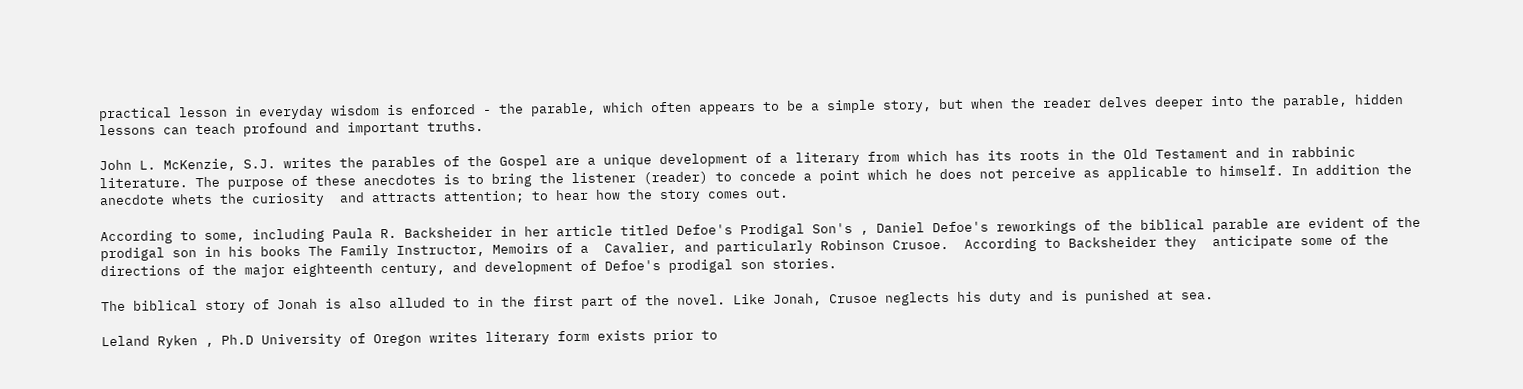practical lesson in everyday wisdom is enforced - the parable, which often appears to be a simple story, but when the reader delves deeper into the parable, hidden lessons can teach profound and important truths.

John L. McKenzie, S.J. writes the parables of the Gospel are a unique development of a literary from which has its roots in the Old Testament and in rabbinic literature. The purpose of these anecdotes is to bring the listener (reader) to concede a point which he does not perceive as applicable to himself. In addition the anecdote whets the curiosity  and attracts attention; to hear how the story comes out.

According to some, including Paula R. Backsheider in her article titled Defoe's Prodigal Son's , Daniel Defoe's reworkings of the biblical parable are evident of the prodigal son in his books The Family Instructor, Memoirs of a  Cavalier, and particularly Robinson Crusoe.  According to Backsheider they  anticipate some of the directions of the major eighteenth century, and development of Defoe's prodigal son stories.

The biblical story of Jonah is also alluded to in the first part of the novel. Like Jonah, Crusoe neglects his duty and is punished at sea.

Leland Ryken , Ph.D University of Oregon writes literary form exists prior to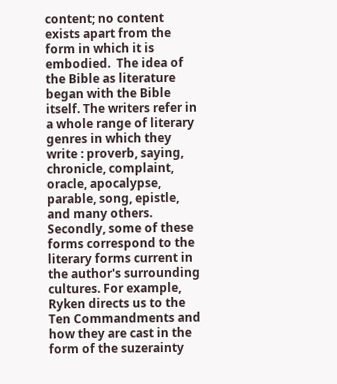content; no content exists apart from the form in which it is embodied.  The idea of the Bible as literature began with the Bible itself. The writers refer in a whole range of literary genres in which they write : proverb, saying, chronicle, complaint, oracle, apocalypse, parable, song, epistle, and many others. Secondly, some of these forms correspond to the literary forms current in the author's surrounding cultures. For example, Ryken directs us to the Ten Commandments and how they are cast in the form of the suzerainty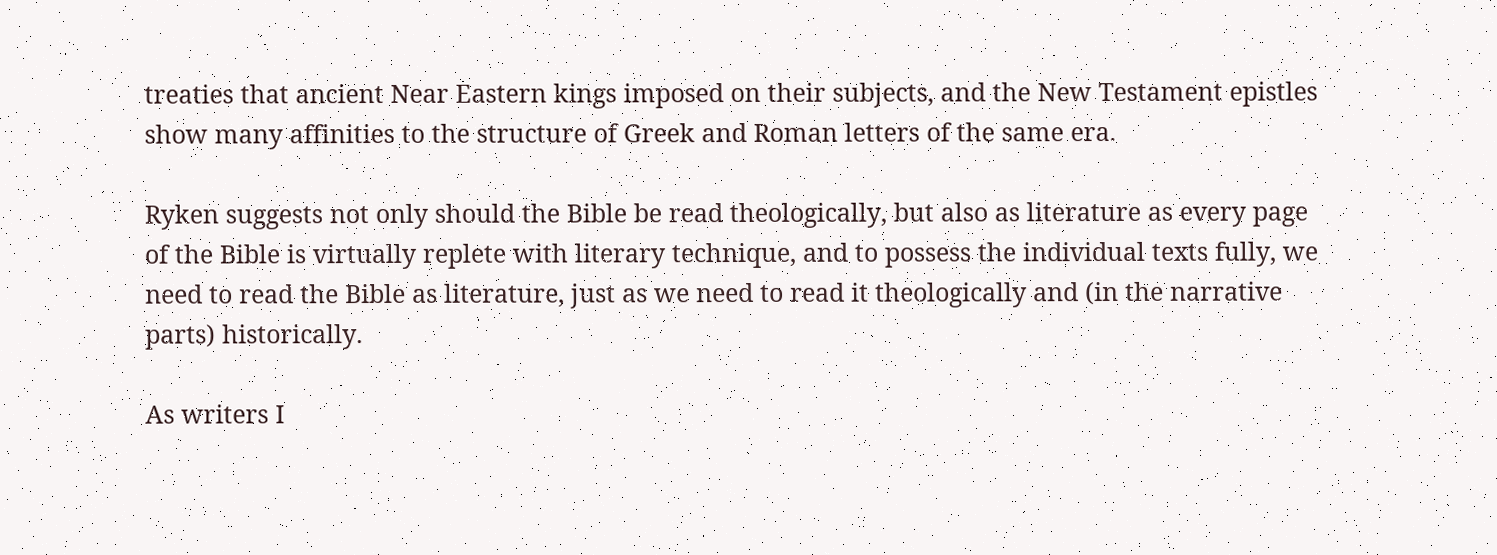treaties that ancient Near Eastern kings imposed on their subjects, and the New Testament epistles show many affinities to the structure of Greek and Roman letters of the same era.

Ryken suggests not only should the Bible be read theologically, but also as literature as every page of the Bible is virtually replete with literary technique, and to possess the individual texts fully, we need to read the Bible as literature, just as we need to read it theologically and (in the narrative parts) historically.

As writers I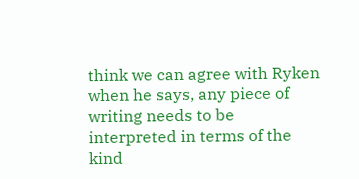think we can agree with Ryken when he says, any piece of writing needs to be interpreted in terms of the kind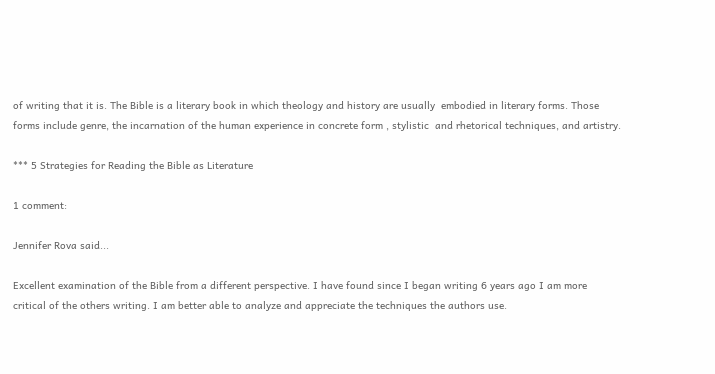of writing that it is. The Bible is a literary book in which theology and history are usually  embodied in literary forms. Those forms include genre, the incarnation of the human experience in concrete form , stylistic  and rhetorical techniques, and artistry.

*** 5 Strategies for Reading the Bible as Literature

1 comment:

Jennifer Rova said...

Excellent examination of the Bible from a different perspective. I have found since I began writing 6 years ago I am more critical of the others writing. I am better able to analyze and appreciate the techniques the authors use.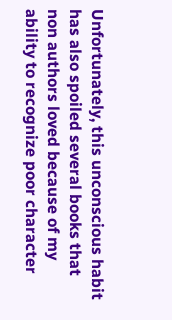Unfortunately, this unconscious habit has also spoiled several books that non authors loved because of my ability to recognize poor character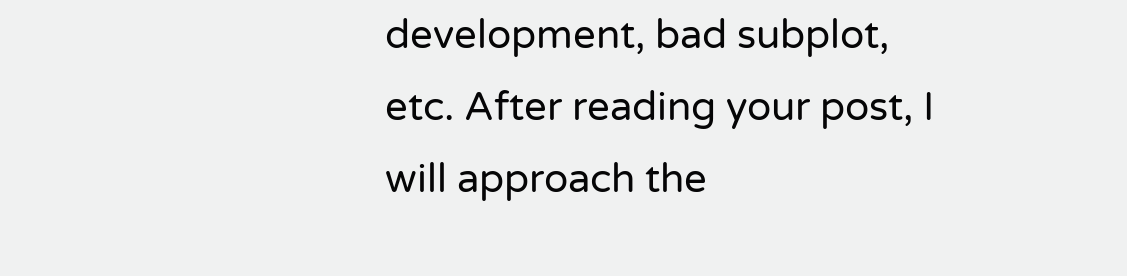development, bad subplot, etc. After reading your post, I will approach the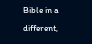Bible in a different,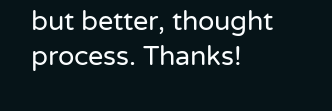but better, thought process. Thanks!